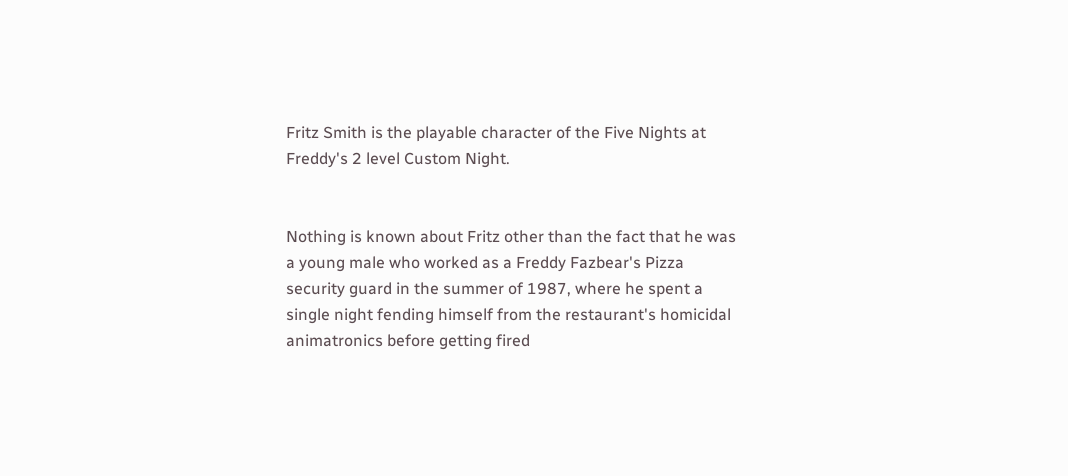Fritz Smith is the playable character of the Five Nights at Freddy's 2 level Custom Night.


Nothing is known about Fritz other than the fact that he was a young male who worked as a Freddy Fazbear's Pizza security guard in the summer of 1987, where he spent a single night fending himself from the restaurant's homicidal animatronics before getting fired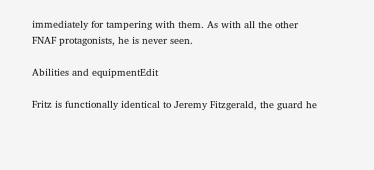immediately for tampering with them. As with all the other FNAF protagonists, he is never seen.

Abilities and equipmentEdit

Fritz is functionally identical to Jeremy Fitzgerald, the guard he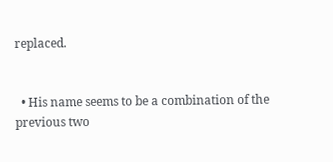replaced.


  • His name seems to be a combination of the previous two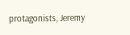protagonists, Jeremy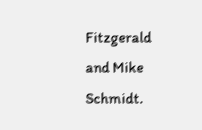Fitzgerald and Mike Schmidt.